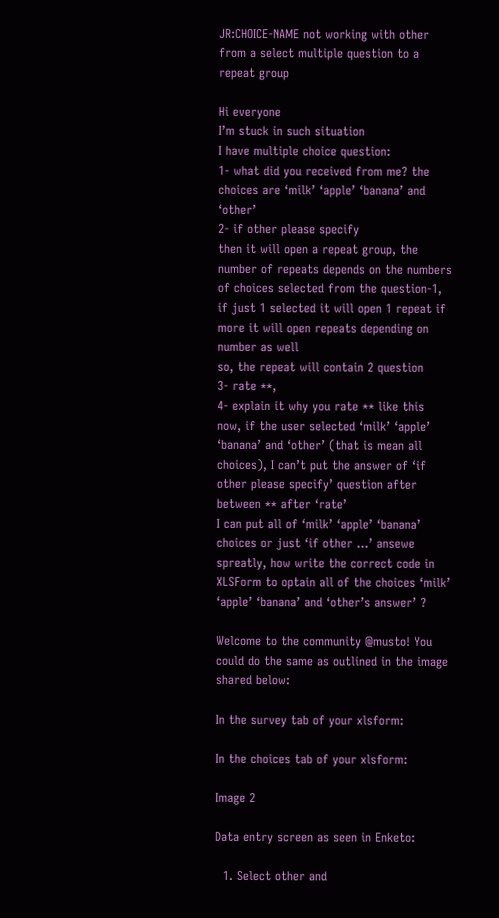JR:CHOICE-NAME not working with other from a select multiple question to a repeat group

Hi everyone
I’m stuck in such situation
I have multiple choice question:
1- what did you received from me? the choices are ‘milk’ ‘apple’ ‘banana’ and ‘other’
2- if other please specify
then it will open a repeat group, the number of repeats depends on the numbers of choices selected from the question-1, if just 1 selected it will open 1 repeat if more it will open repeats depending on number as well
so, the repeat will contain 2 question
3- rate **,
4- explain it why you rate ** like this
now, if the user selected ‘milk’ ‘apple’ ‘banana’ and ‘other’ (that is mean all choices), I can’t put the answer of ‘if other please specify’ question after between ** after ‘rate’
I can put all of ‘milk’ ‘apple’ ‘banana’ choices or just ‘if other …’ ansewe spreatly, how write the correct code in XLSForm to optain all of the choices ‘milk’ ‘apple’ ‘banana’ and ‘other’s answer’ ?

Welcome to the community @musto! You could do the same as outlined in the image shared below:

In the survey tab of your xlsform:

In the choices tab of your xlsform:

Image 2

Data entry screen as seen in Enketo:

  1. Select other and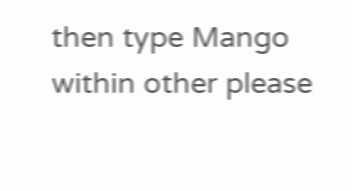then type Mango within other please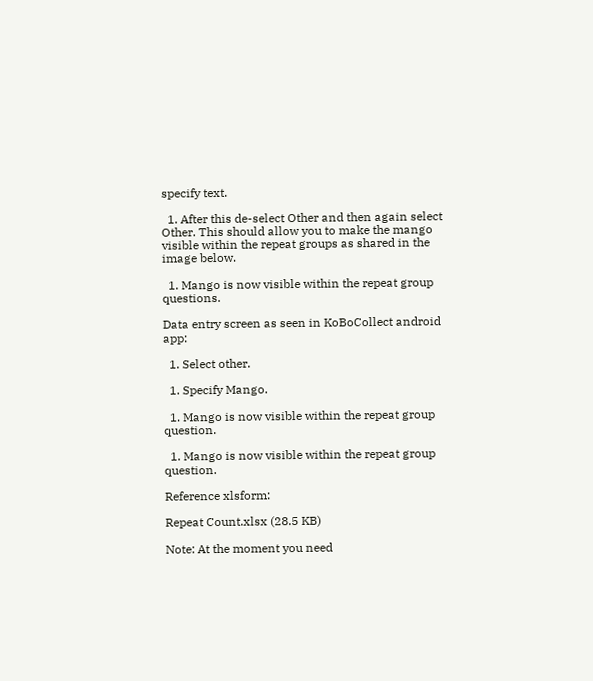specify text.

  1. After this de-select Other and then again select Other. This should allow you to make the mango visible within the repeat groups as shared in the image below.

  1. Mango is now visible within the repeat group questions.

Data entry screen as seen in KoBoCollect android app:

  1. Select other.

  1. Specify Mango.

  1. Mango is now visible within the repeat group question.

  1. Mango is now visible within the repeat group question.

Reference xlsform:

Repeat Count.xlsx (28.5 KB)

Note: At the moment you need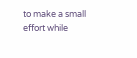to make a small effort while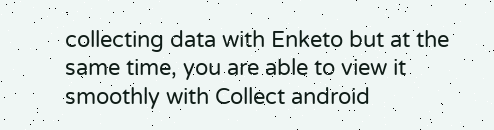collecting data with Enketo but at the same time, you are able to view it smoothly with Collect android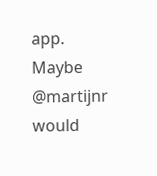app. Maybe @martijnr would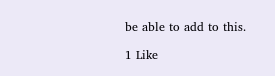be able to add to this.

1 Like